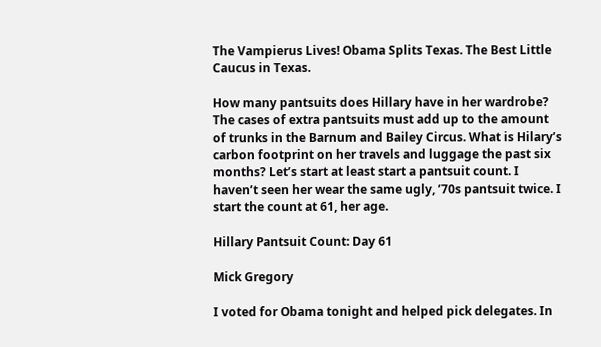The Vampierus Lives! Obama Splits Texas. The Best Little Caucus in Texas.

How many pantsuits does Hillary have in her wardrobe? The cases of extra pantsuits must add up to the amount of trunks in the Barnum and Bailey Circus. What is Hilary’s carbon footprint on her travels and luggage the past six months? Let’s start at least start a pantsuit count. I haven’t seen her wear the same ugly, ’70s pantsuit twice. I start the count at 61, her age.

Hillary Pantsuit Count: Day 61

Mick Gregory

I voted for Obama tonight and helped pick delegates. In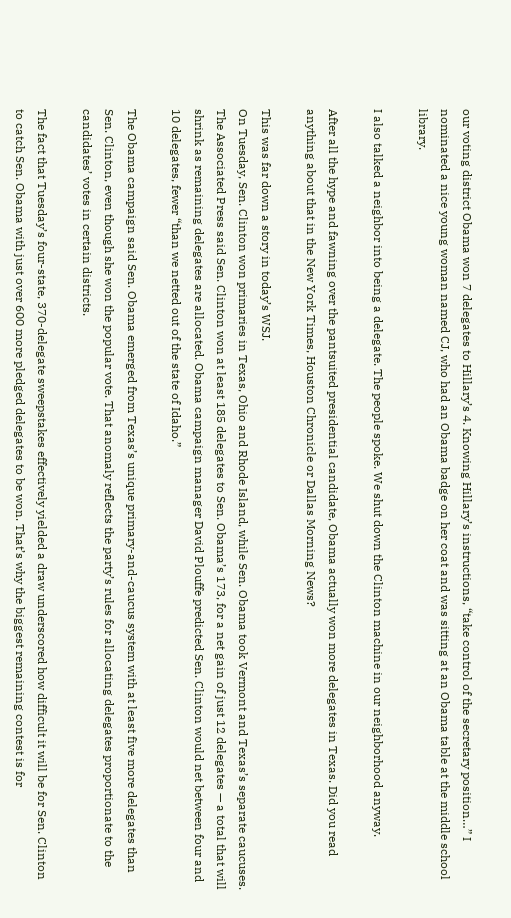our voting district Obama won 7 delegates to Hillary’s 4. Knowing Hillary’s instructions, “take control of the secretary position…” I nominated a nice young woman named CJ, who had an Obama badge on her coat and was sitting at an Obama table at the middle school library.

I also talked a neighbor into being a delegate. The people spoke. We shut down the Clinton machine in our neighborhood anyway.

After all the hype and fawning over the pantsuited presidential candidate, Obama actually won more delegates in Texas. Did you read anything about that in the New York Times, Houston Chronicle or Dallas Morning News?

This was far down a story in today’s WSJ.
On Tuesday, Sen. Clinton won primaries in Texas, Ohio and Rhode Island, while Sen. Obama took Vermont and Texas’s separate caucuses. The Associated Press said Sen. Clinton won at least 185 delegates to Sen. Obama’s 173, for a net gain of just 12 delegates — a total that will shrink as remaining delegates are allocated. Obama campaign manager David Plouffe predicted Sen. Clinton would net between four and 10 delegates, fewer “than we netted out of the state of Idaho.”

The Obama campaign said Sen. Obama emerged from Texas’s unique primary-and-caucus system with at least five more delegates than Sen. Clinton, even though she won the popular vote. That anomaly reflects the party’s rules for allocating delegates proportionate to the candidates’ votes in certain districts.

The fact that Tuesday’s four-state, 370-delegate sweepstakes effectively yielded a draw underscored how difficult it will be for Sen. Clinton to catch Sen. Obama with just over 600 more pledged delegates to be won. That’s why the biggest remaining contest is for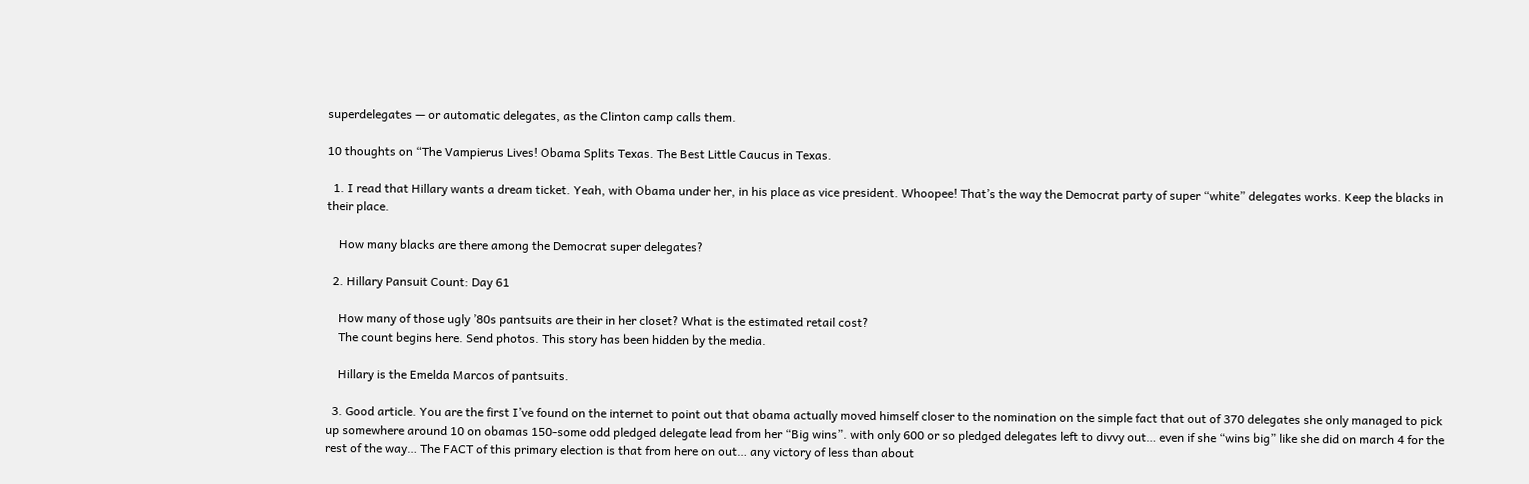superdelegates — or automatic delegates, as the Clinton camp calls them.

10 thoughts on “The Vampierus Lives! Obama Splits Texas. The Best Little Caucus in Texas.

  1. I read that Hillary wants a dream ticket. Yeah, with Obama under her, in his place as vice president. Whoopee! That’s the way the Democrat party of super “white” delegates works. Keep the blacks in their place.

    How many blacks are there among the Democrat super delegates?

  2. Hillary Pansuit Count: Day 61

    How many of those ugly ’80s pantsuits are their in her closet? What is the estimated retail cost?
    The count begins here. Send photos. This story has been hidden by the media.

    Hillary is the Emelda Marcos of pantsuits.

  3. Good article. You are the first I’ve found on the internet to point out that obama actually moved himself closer to the nomination on the simple fact that out of 370 delegates she only managed to pick up somewhere around 10 on obamas 150-some odd pledged delegate lead from her “Big wins”. with only 600 or so pledged delegates left to divvy out… even if she “wins big” like she did on march 4 for the rest of the way… The FACT of this primary election is that from here on out… any victory of less than about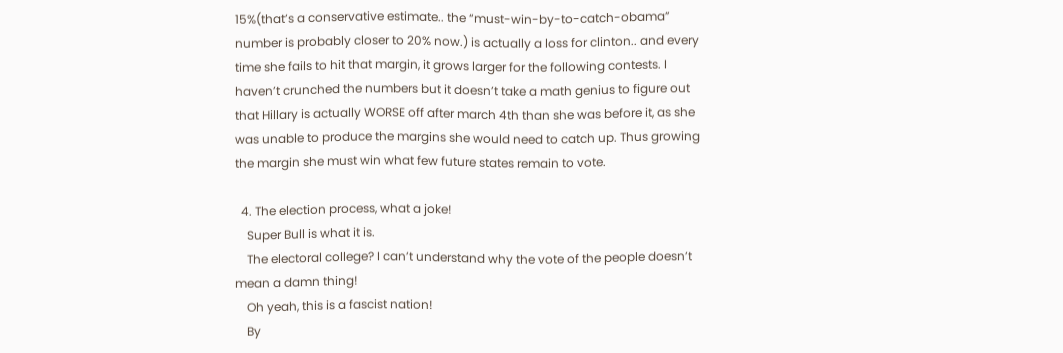15%(that’s a conservative estimate.. the “must-win-by-to-catch-obama” number is probably closer to 20% now.) is actually a loss for clinton.. and every time she fails to hit that margin, it grows larger for the following contests. I haven’t crunched the numbers but it doesn’t take a math genius to figure out that Hillary is actually WORSE off after march 4th than she was before it, as she was unable to produce the margins she would need to catch up. Thus growing the margin she must win what few future states remain to vote.

  4. The election process, what a joke!
    Super Bull is what it is.
    The electoral college? I can’t understand why the vote of the people doesn’t mean a damn thing!
    Oh yeah, this is a fascist nation!
    By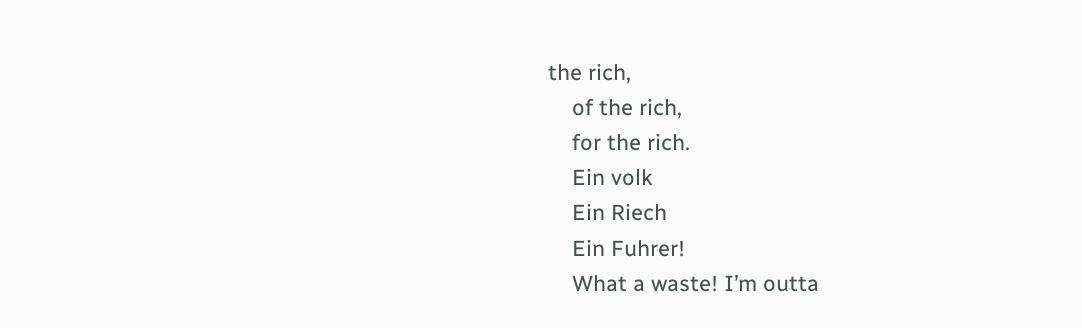the rich,
    of the rich,
    for the rich.
    Ein volk
    Ein Riech
    Ein Fuhrer!
    What a waste! I’m outta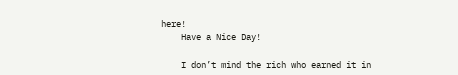here!
    Have a Nice Day!

    I don’t mind the rich who earned it in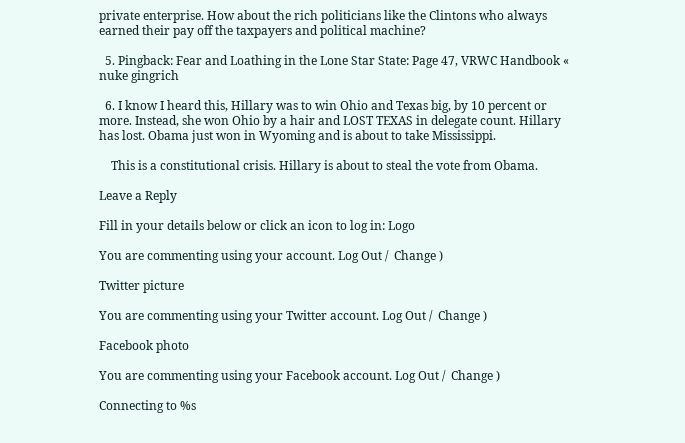private enterprise. How about the rich politicians like the Clintons who always earned their pay off the taxpayers and political machine?

  5. Pingback: Fear and Loathing in the Lone Star State: Page 47, VRWC Handbook « nuke gingrich

  6. I know I heard this, Hillary was to win Ohio and Texas big, by 10 percent or more. Instead, she won Ohio by a hair and LOST TEXAS in delegate count. Hillary has lost. Obama just won in Wyoming and is about to take Mississippi.

    This is a constitutional crisis. Hillary is about to steal the vote from Obama.

Leave a Reply

Fill in your details below or click an icon to log in: Logo

You are commenting using your account. Log Out /  Change )

Twitter picture

You are commenting using your Twitter account. Log Out /  Change )

Facebook photo

You are commenting using your Facebook account. Log Out /  Change )

Connecting to %s